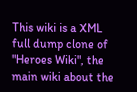This wiki is a XML full dump clone of "Heroes Wiki", the main wiki about the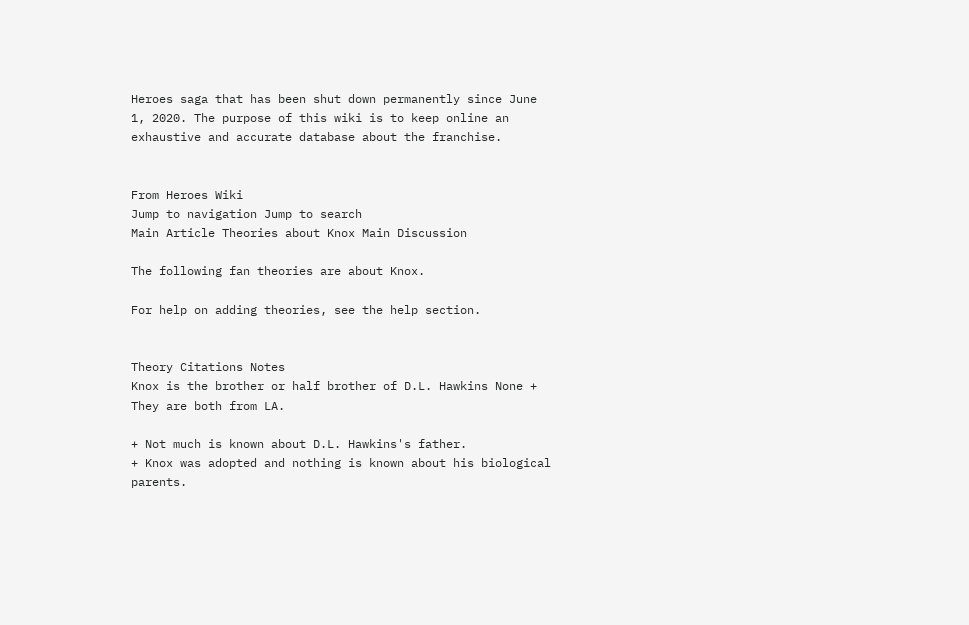Heroes saga that has been shut down permanently since June 1, 2020. The purpose of this wiki is to keep online an exhaustive and accurate database about the franchise.


From Heroes Wiki
Jump to navigation Jump to search
Main Article Theories about Knox Main Discussion

The following fan theories are about Knox.

For help on adding theories, see the help section.


Theory Citations Notes
Knox is the brother or half brother of D.L. Hawkins None + They are both from LA.

+ Not much is known about D.L. Hawkins's father.
+ Knox was adopted and nothing is known about his biological parents.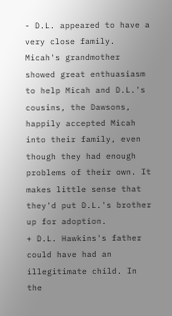- D.L. appeared to have a very close family. Micah's grandmother showed great enthuasiasm to help Micah and D.L.'s cousins, the Dawsons, happily accepted Micah into their family, even though they had enough problems of their own. It makes little sense that they'd put D.L.'s brother up for adoption.
+ D.L. Hawkins's father could have had an illegitimate child. In the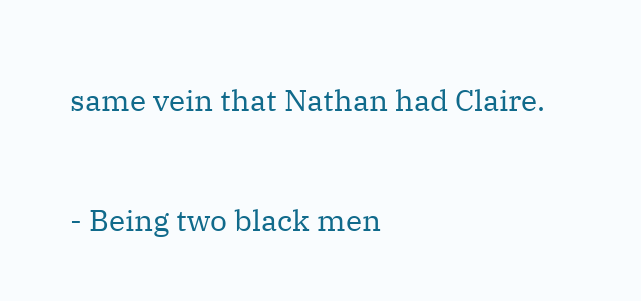same vein that Nathan had Claire.

- Being two black men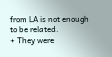from LA is not enough to be related.
+ They were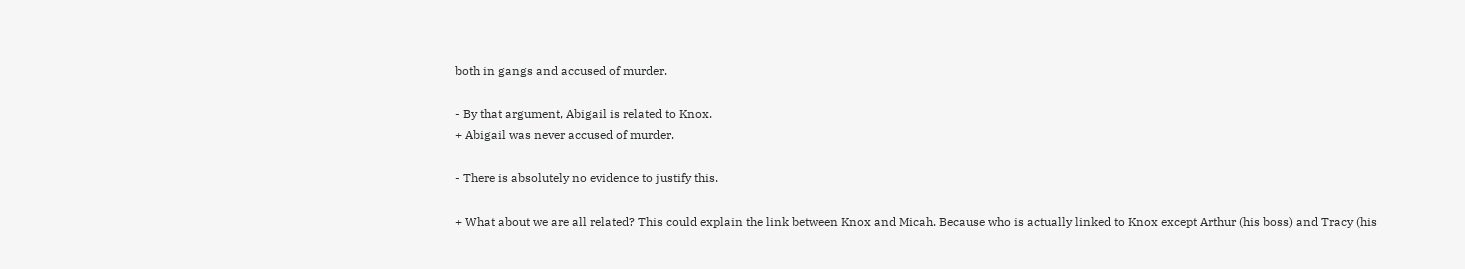both in gangs and accused of murder.

- By that argument, Abigail is related to Knox.
+ Abigail was never accused of murder.

- There is absolutely no evidence to justify this.

+ What about we are all related? This could explain the link between Knox and Micah. Because who is actually linked to Knox except Arthur (his boss) and Tracy (his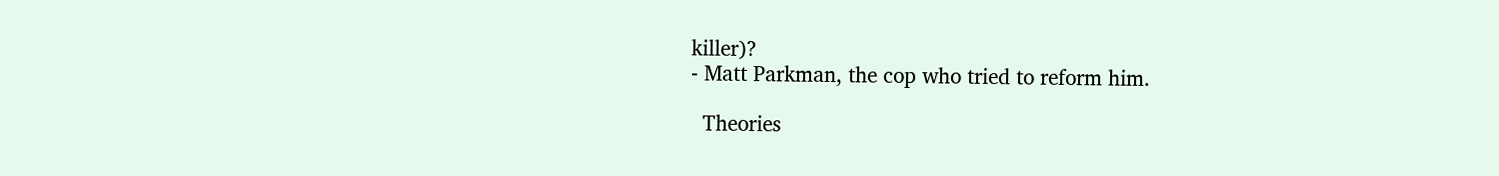killer)?
- Matt Parkman, the cop who tried to reform him.

  Theories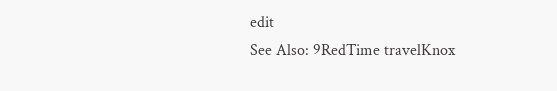edit
See Also: 9RedTime travelKnox